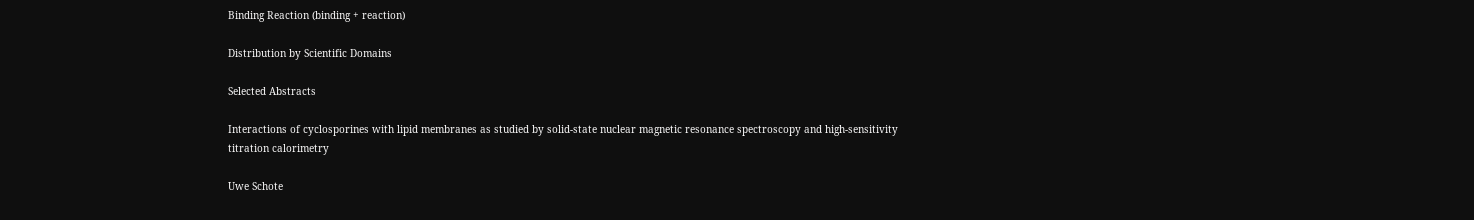Binding Reaction (binding + reaction)

Distribution by Scientific Domains

Selected Abstracts

Interactions of cyclosporines with lipid membranes as studied by solid-state nuclear magnetic resonance spectroscopy and high-sensitivity titration calorimetry

Uwe Schote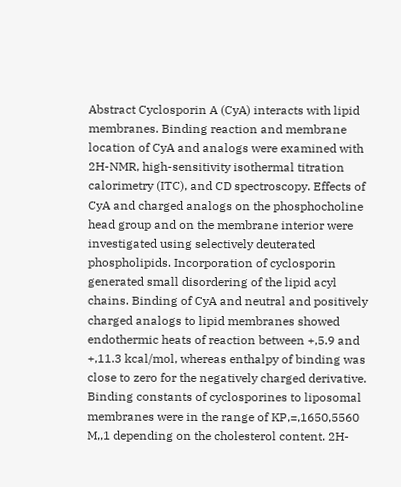Abstract Cyclosporin A (CyA) interacts with lipid membranes. Binding reaction and membrane location of CyA and analogs were examined with 2H-NMR, high-sensitivity isothermal titration calorimetry (ITC), and CD spectroscopy. Effects of CyA and charged analogs on the phosphocholine head group and on the membrane interior were investigated using selectively deuterated phospholipids. Incorporation of cyclosporin generated small disordering of the lipid acyl chains. Binding of CyA and neutral and positively charged analogs to lipid membranes showed endothermic heats of reaction between +,5.9 and +,11.3 kcal/mol, whereas enthalpy of binding was close to zero for the negatively charged derivative. Binding constants of cyclosporines to liposomal membranes were in the range of KP,=,1650,5560 M,,1 depending on the cholesterol content. 2H-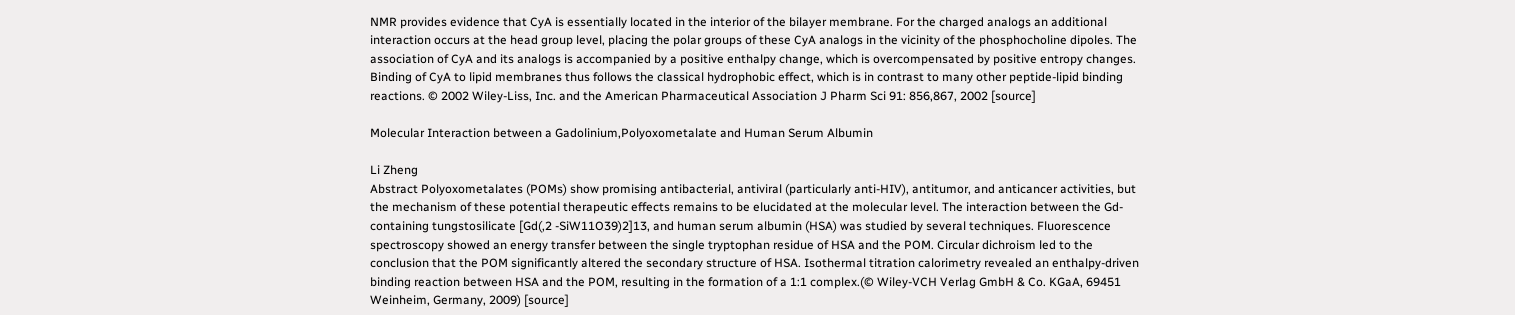NMR provides evidence that CyA is essentially located in the interior of the bilayer membrane. For the charged analogs an additional interaction occurs at the head group level, placing the polar groups of these CyA analogs in the vicinity of the phosphocholine dipoles. The association of CyA and its analogs is accompanied by a positive enthalpy change, which is overcompensated by positive entropy changes. Binding of CyA to lipid membranes thus follows the classical hydrophobic effect, which is in contrast to many other peptide-lipid binding reactions. © 2002 Wiley-Liss, Inc. and the American Pharmaceutical Association J Pharm Sci 91: 856,867, 2002 [source]

Molecular Interaction between a Gadolinium,Polyoxometalate and Human Serum Albumin

Li Zheng
Abstract Polyoxometalates (POMs) show promising antibacterial, antiviral (particularly anti-HIV), antitumor, and anticancer activities, but the mechanism of these potential therapeutic effects remains to be elucidated at the molecular level. The interaction between the Gd-containing tungstosilicate [Gd(,2 -SiW11O39)2]13, and human serum albumin (HSA) was studied by several techniques. Fluorescence spectroscopy showed an energy transfer between the single tryptophan residue of HSA and the POM. Circular dichroism led to the conclusion that the POM significantly altered the secondary structure of HSA. Isothermal titration calorimetry revealed an enthalpy-driven binding reaction between HSA and the POM, resulting in the formation of a 1:1 complex.(© Wiley-VCH Verlag GmbH & Co. KGaA, 69451 Weinheim, Germany, 2009) [source]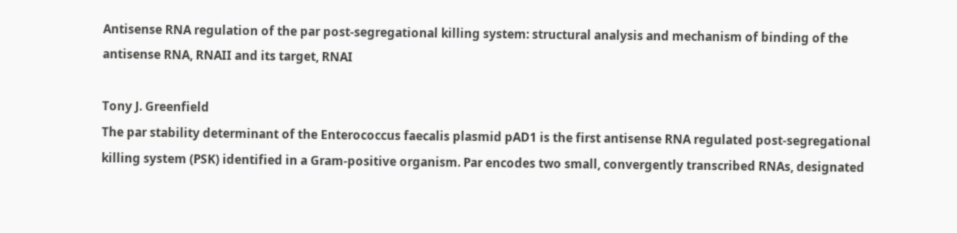Antisense RNA regulation of the par post-segregational killing system: structural analysis and mechanism of binding of the antisense RNA, RNAII and its target, RNAI

Tony J. Greenfield
The par stability determinant of the Enterococcus faecalis plasmid pAD1 is the first antisense RNA regulated post-segregational killing system (PSK) identified in a Gram-positive organism. Par encodes two small, convergently transcribed RNAs, designated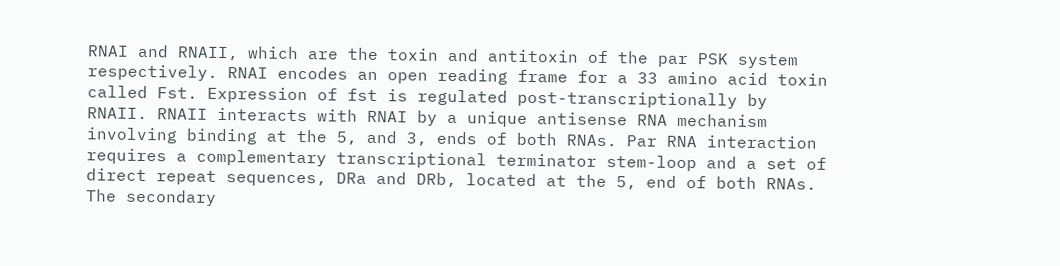RNAI and RNAII, which are the toxin and antitoxin of the par PSK system respectively. RNAI encodes an open reading frame for a 33 amino acid toxin called Fst. Expression of fst is regulated post-transcriptionally by RNAII. RNAII interacts with RNAI by a unique antisense RNA mechanism involving binding at the 5, and 3, ends of both RNAs. Par RNA interaction requires a complementary transcriptional terminator stem-loop and a set of direct repeat sequences, DRa and DRb, located at the 5, end of both RNAs. The secondary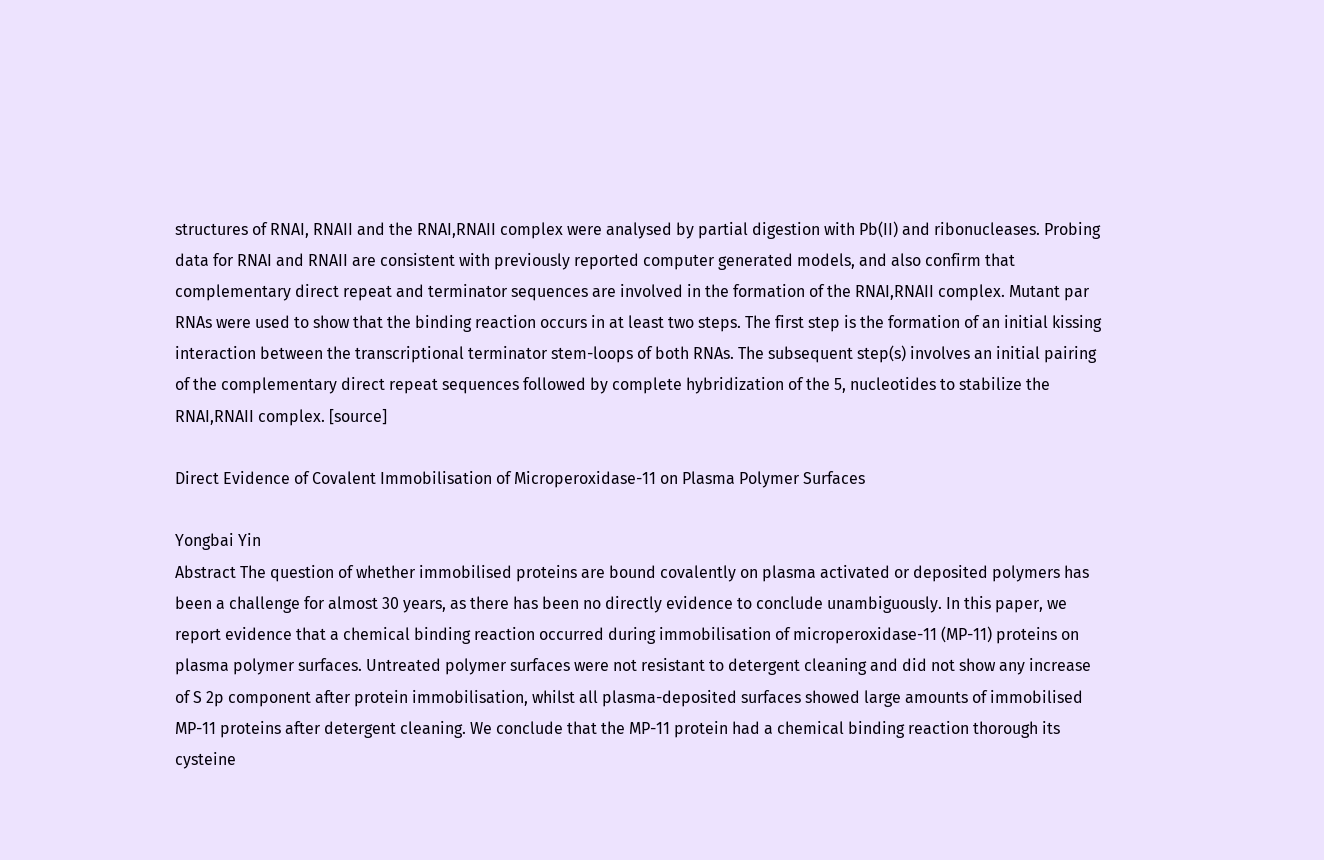structures of RNAI, RNAII and the RNAI,RNAII complex were analysed by partial digestion with Pb(II) and ribonucleases. Probing data for RNAI and RNAII are consistent with previously reported computer generated models, and also confirm that complementary direct repeat and terminator sequences are involved in the formation of the RNAI,RNAII complex. Mutant par RNAs were used to show that the binding reaction occurs in at least two steps. The first step is the formation of an initial kissing interaction between the transcriptional terminator stem-loops of both RNAs. The subsequent step(s) involves an initial pairing of the complementary direct repeat sequences followed by complete hybridization of the 5, nucleotides to stabilize the RNAI,RNAII complex. [source]

Direct Evidence of Covalent Immobilisation of Microperoxidase-11 on Plasma Polymer Surfaces

Yongbai Yin
Abstract The question of whether immobilised proteins are bound covalently on plasma activated or deposited polymers has been a challenge for almost 30 years, as there has been no directly evidence to conclude unambiguously. In this paper, we report evidence that a chemical binding reaction occurred during immobilisation of microperoxidase-11 (MP-11) proteins on plasma polymer surfaces. Untreated polymer surfaces were not resistant to detergent cleaning and did not show any increase of S 2p component after protein immobilisation, whilst all plasma-deposited surfaces showed large amounts of immobilised MP-11 proteins after detergent cleaning. We conclude that the MP-11 protein had a chemical binding reaction thorough its cysteine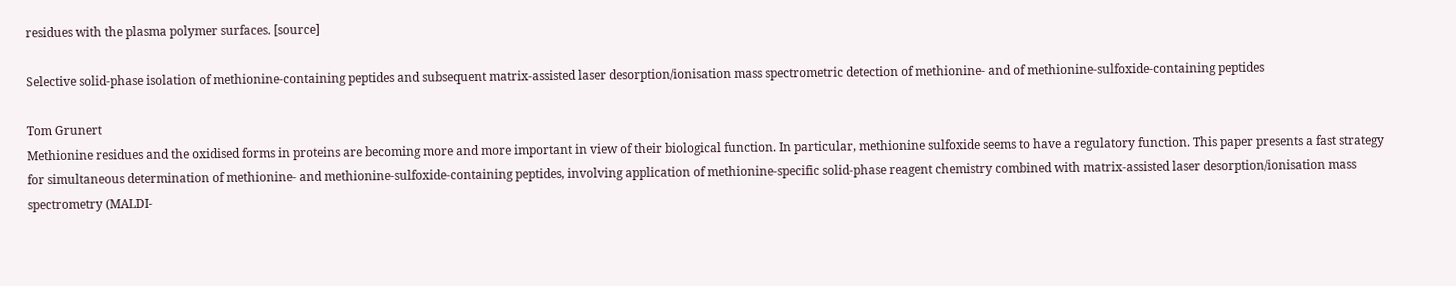residues with the plasma polymer surfaces. [source]

Selective solid-phase isolation of methionine-containing peptides and subsequent matrix-assisted laser desorption/ionisation mass spectrometric detection of methionine- and of methionine-sulfoxide-containing peptides

Tom Grunert
Methionine residues and the oxidised forms in proteins are becoming more and more important in view of their biological function. In particular, methionine sulfoxide seems to have a regulatory function. This paper presents a fast strategy for simultaneous determination of methionine- and methionine-sulfoxide-containing peptides, involving application of methionine-specific solid-phase reagent chemistry combined with matrix-assisted laser desorption/ionisation mass spectrometry (MALDI-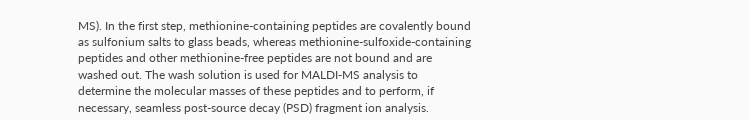MS). In the first step, methionine-containing peptides are covalently bound as sulfonium salts to glass beads, whereas methionine-sulfoxide-containing peptides and other methionine-free peptides are not bound and are washed out. The wash solution is used for MALDI-MS analysis to determine the molecular masses of these peptides and to perform, if necessary, seamless post-source decay (PSD) fragment ion analysis.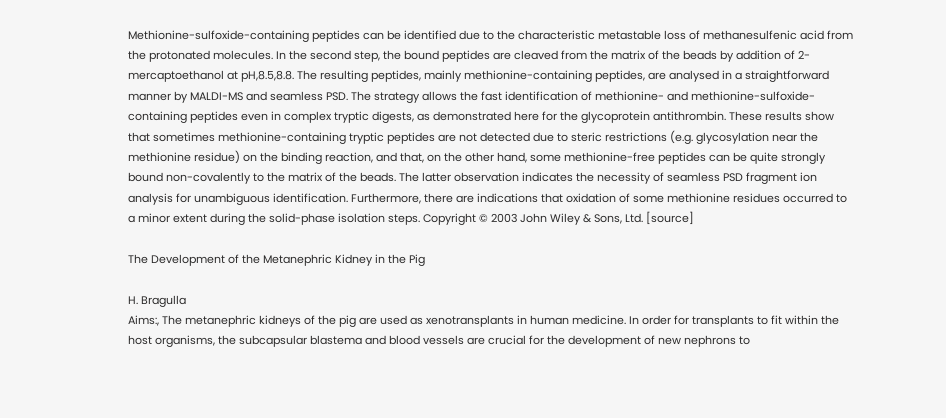Methionine-sulfoxide-containing peptides can be identified due to the characteristic metastable loss of methanesulfenic acid from the protonated molecules. In the second step, the bound peptides are cleaved from the matrix of the beads by addition of 2-mercaptoethanol at pH,8.5,8.8. The resulting peptides, mainly methionine-containing peptides, are analysed in a straightforward manner by MALDI-MS and seamless PSD. The strategy allows the fast identification of methionine- and methionine-sulfoxide-containing peptides even in complex tryptic digests, as demonstrated here for the glycoprotein antithrombin. These results show that sometimes methionine-containing tryptic peptides are not detected due to steric restrictions (e.g. glycosylation near the methionine residue) on the binding reaction, and that, on the other hand, some methionine-free peptides can be quite strongly bound non-covalently to the matrix of the beads. The latter observation indicates the necessity of seamless PSD fragment ion analysis for unambiguous identification. Furthermore, there are indications that oxidation of some methionine residues occurred to a minor extent during the solid-phase isolation steps. Copyright © 2003 John Wiley & Sons, Ltd. [source]

The Development of the Metanephric Kidney in the Pig

H. Bragulla
Aims:, The metanephric kidneys of the pig are used as xenotransplants in human medicine. In order for transplants to fit within the host organisms, the subcapsular blastema and blood vessels are crucial for the development of new nephrons to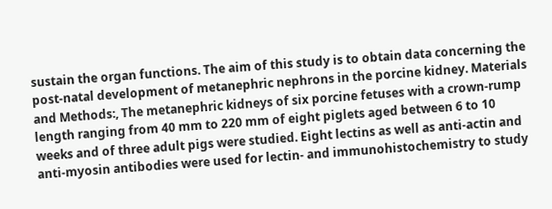sustain the organ functions. The aim of this study is to obtain data concerning the post-natal development of metanephric nephrons in the porcine kidney. Materials and Methods:, The metanephric kidneys of six porcine fetuses with a crown-rump length ranging from 40 mm to 220 mm of eight piglets aged between 6 to 10 weeks and of three adult pigs were studied. Eight lectins as well as anti-actin and anti-myosin antibodies were used for lectin- and immunohistochemistry to study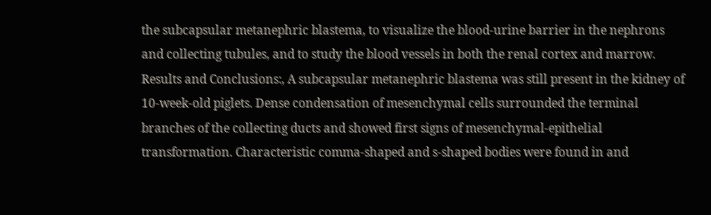the subcapsular metanephric blastema, to visualize the blood-urine barrier in the nephrons and collecting tubules, and to study the blood vessels in both the renal cortex and marrow. Results and Conclusions:, A subcapsular metanephric blastema was still present in the kidney of 10-week-old piglets. Dense condensation of mesenchymal cells surrounded the terminal branches of the collecting ducts and showed first signs of mesenchymal-epithelial transformation. Characteristic comma-shaped and s-shaped bodies were found in and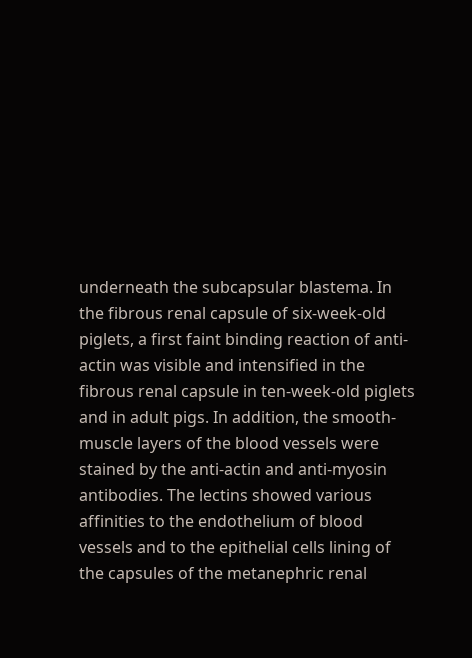underneath the subcapsular blastema. In the fibrous renal capsule of six-week-old piglets, a first faint binding reaction of anti-actin was visible and intensified in the fibrous renal capsule in ten-week-old piglets and in adult pigs. In addition, the smooth-muscle layers of the blood vessels were stained by the anti-actin and anti-myosin antibodies. The lectins showed various affinities to the endothelium of blood vessels and to the epithelial cells lining of the capsules of the metanephric renal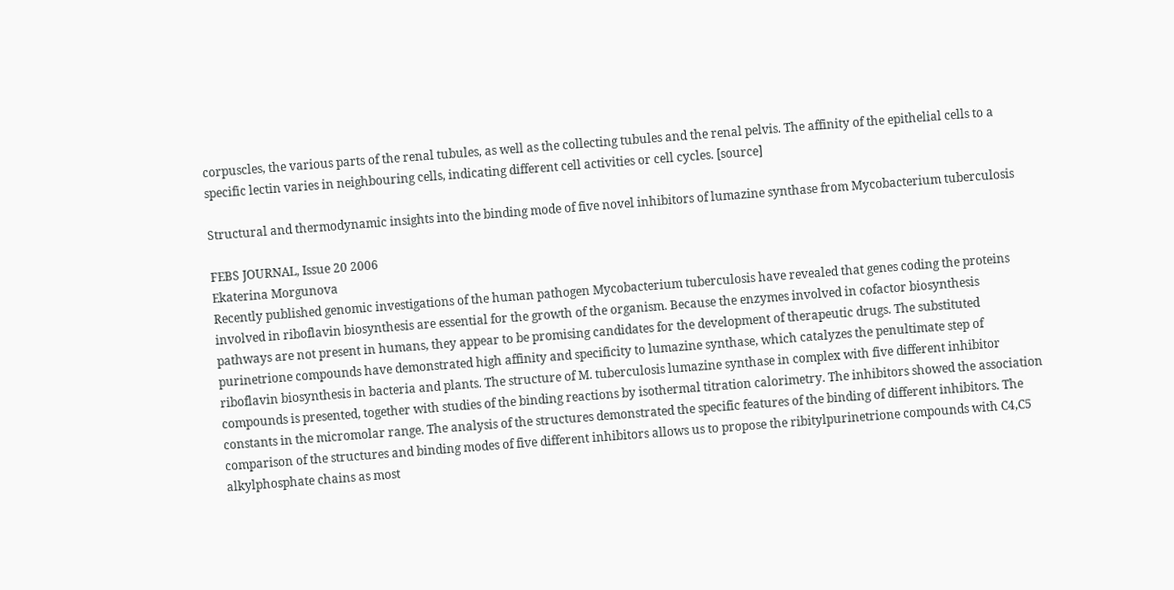corpuscles, the various parts of the renal tubules, as well as the collecting tubules and the renal pelvis. The affinity of the epithelial cells to a specific lectin varies in neighbouring cells, indicating different cell activities or cell cycles. [source]

Structural and thermodynamic insights into the binding mode of five novel inhibitors of lumazine synthase from Mycobacterium tuberculosis

FEBS JOURNAL, Issue 20 2006
Ekaterina Morgunova
Recently published genomic investigations of the human pathogen Mycobacterium tuberculosis have revealed that genes coding the proteins involved in riboflavin biosynthesis are essential for the growth of the organism. Because the enzymes involved in cofactor biosynthesis pathways are not present in humans, they appear to be promising candidates for the development of therapeutic drugs. The substituted purinetrione compounds have demonstrated high affinity and specificity to lumazine synthase, which catalyzes the penultimate step of riboflavin biosynthesis in bacteria and plants. The structure of M. tuberculosis lumazine synthase in complex with five different inhibitor compounds is presented, together with studies of the binding reactions by isothermal titration calorimetry. The inhibitors showed the association constants in the micromolar range. The analysis of the structures demonstrated the specific features of the binding of different inhibitors. The comparison of the structures and binding modes of five different inhibitors allows us to propose the ribitylpurinetrione compounds with C4,C5 alkylphosphate chains as most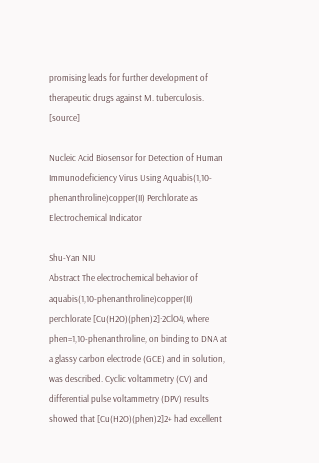promising leads for further development of therapeutic drugs against M. tuberculosis. [source]

Nucleic Acid Biosensor for Detection of Human Immunodeficiency Virus Using Aquabis(1,10-phenanthroline)copper(II) Perchlorate as Electrochemical Indicator

Shu-Yan NIU
Abstract The electrochemical behavior of aquabis(1,10-phenanthroline)copper(II) perchlorate [Cu(H2O)(phen)2]·2ClO4, where phen=1,10-phenanthroline, on binding to DNA at a glassy carbon electrode (GCE) and in solution, was described. Cyclic voltammetry (CV) and differential pulse voltammetry (DPV) results showed that [Cu(H2O)(phen)2]2+ had excellent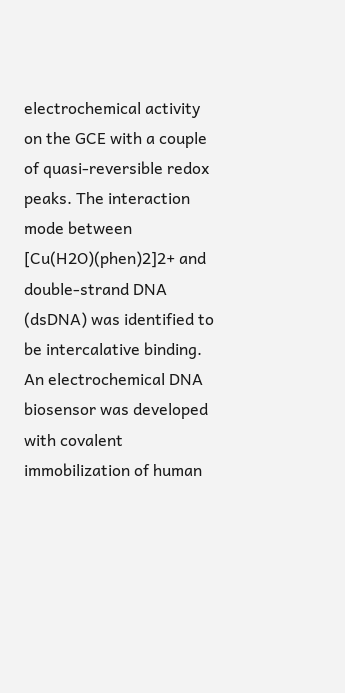electrochemical activity on the GCE with a couple of quasi-reversible redox peaks. The interaction mode between [Cu(H2O)(phen)2]2+ and double-strand DNA (dsDNA) was identified to be intercalative binding. An electrochemical DNA biosensor was developed with covalent immobilization of human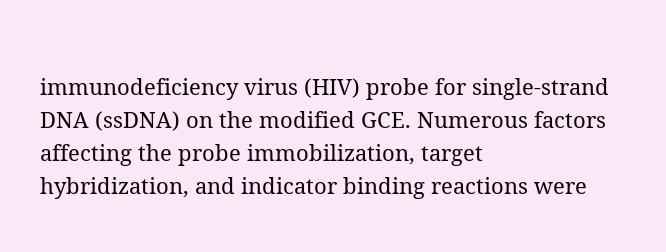immunodeficiency virus (HIV) probe for single-strand DNA (ssDNA) on the modified GCE. Numerous factors affecting the probe immobilization, target hybridization, and indicator binding reactions were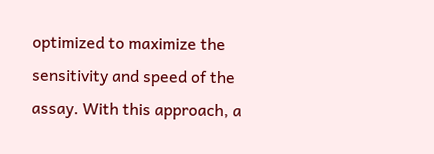optimized to maximize the sensitivity and speed of the assay. With this approach, a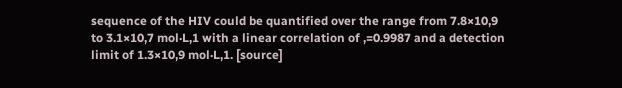sequence of the HIV could be quantified over the range from 7.8×10,9 to 3.1×10,7 mol·L,1 with a linear correlation of ,=0.9987 and a detection limit of 1.3×10,9 mol·L,1. [source]